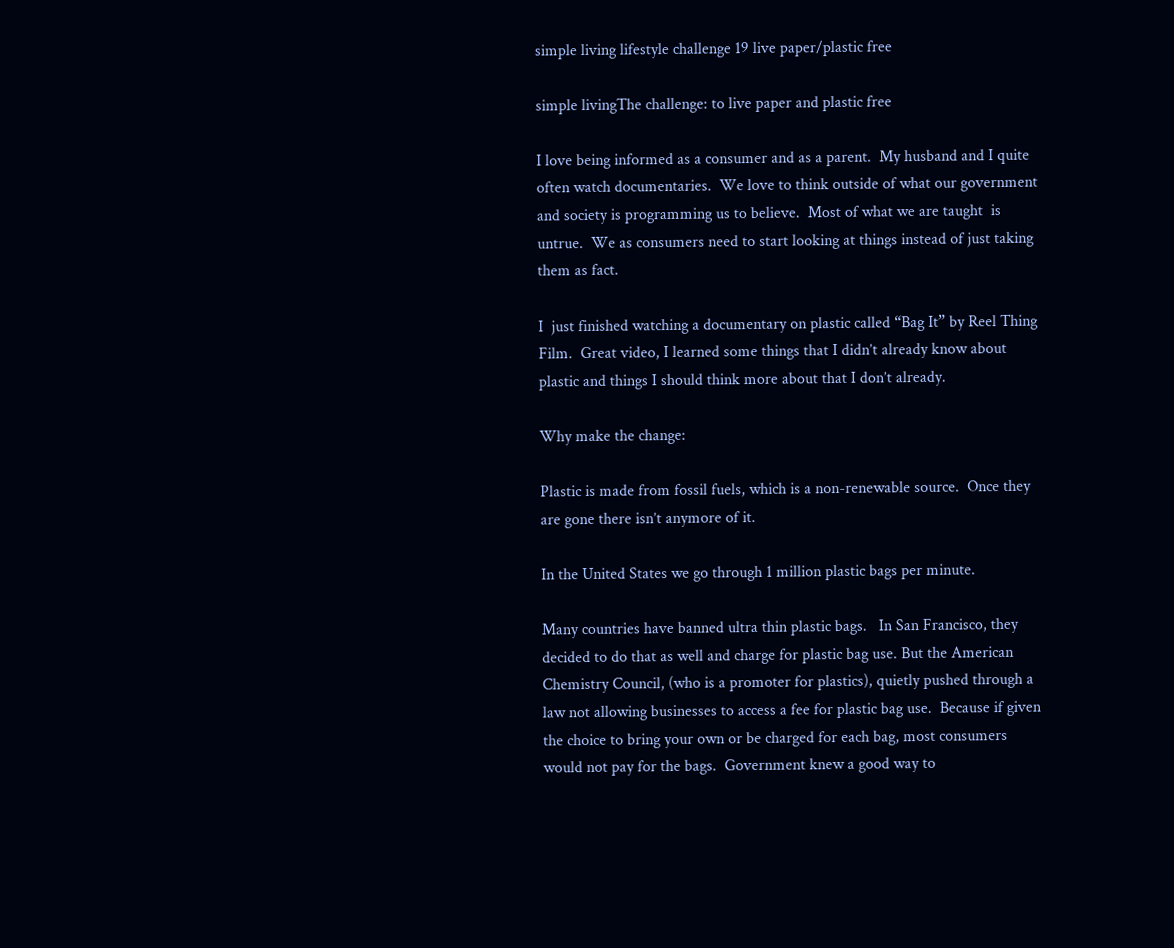simple living lifestyle challenge 19 live paper/plastic free

simple livingThe challenge: to live paper and plastic free

I love being informed as a consumer and as a parent.  My husband and I quite often watch documentaries.  We love to think outside of what our government and society is programming us to believe.  Most of what we are taught  is untrue.  We as consumers need to start looking at things instead of just taking them as fact.

I  just finished watching a documentary on plastic called “Bag It” by Reel Thing Film.  Great video, I learned some things that I didn’t already know about plastic and things I should think more about that I don’t already.

Why make the change:

Plastic is made from fossil fuels, which is a non-renewable source.  Once they are gone there isn’t anymore of it.

In the United States we go through 1 million plastic bags per minute.

Many countries have banned ultra thin plastic bags.   In San Francisco, they decided to do that as well and charge for plastic bag use. But the American Chemistry Council, (who is a promoter for plastics), quietly pushed through a law not allowing businesses to access a fee for plastic bag use.  Because if given the choice to bring your own or be charged for each bag, most consumers would not pay for the bags.  Government knew a good way to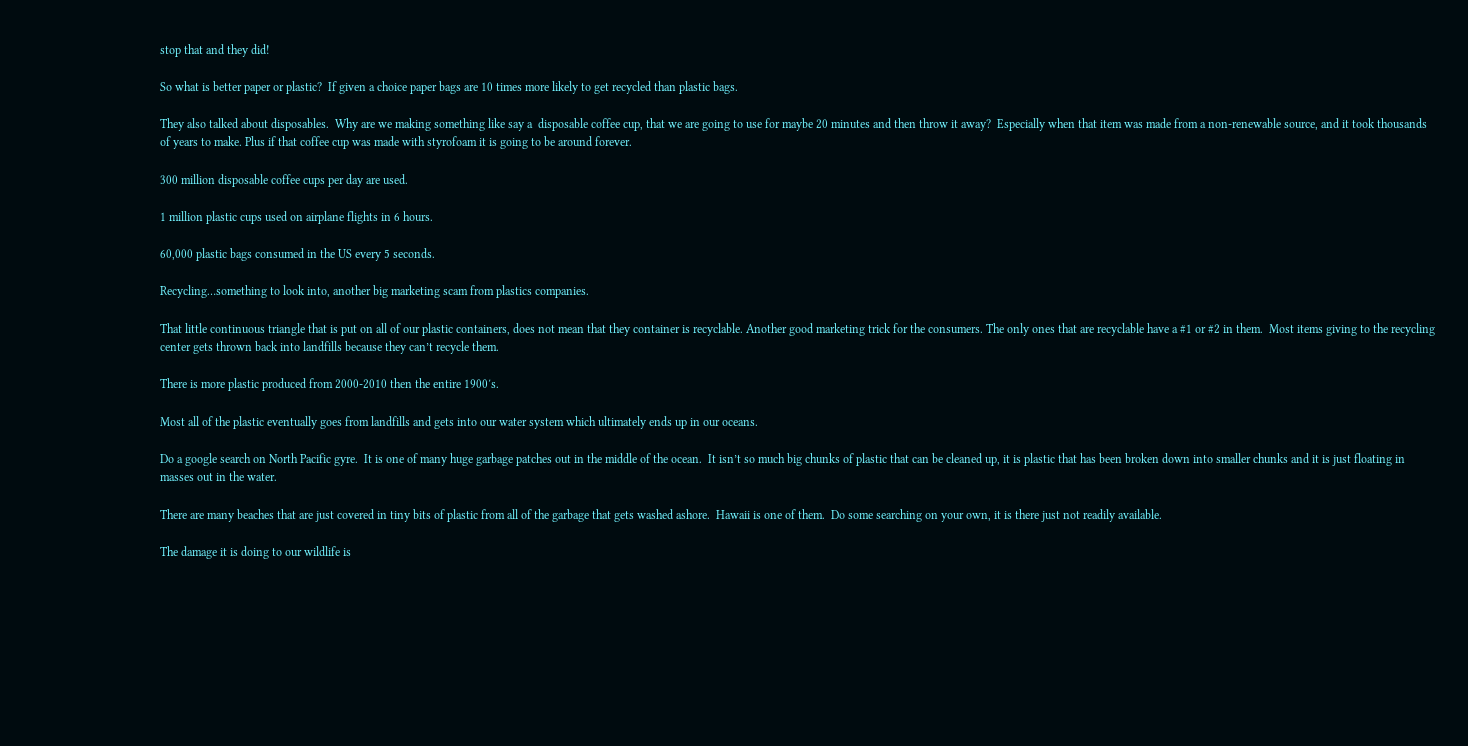stop that and they did!

So what is better paper or plastic?  If given a choice paper bags are 10 times more likely to get recycled than plastic bags.

They also talked about disposables.  Why are we making something like say a  disposable coffee cup, that we are going to use for maybe 20 minutes and then throw it away?  Especially when that item was made from a non-renewable source, and it took thousands of years to make. Plus if that coffee cup was made with styrofoam it is going to be around forever.

300 million disposable coffee cups per day are used.

1 million plastic cups used on airplane flights in 6 hours.

60,000 plastic bags consumed in the US every 5 seconds.

Recycling…something to look into, another big marketing scam from plastics companies.

That little continuous triangle that is put on all of our plastic containers, does not mean that they container is recyclable. Another good marketing trick for the consumers. The only ones that are recyclable have a #1 or #2 in them.  Most items giving to the recycling center gets thrown back into landfills because they can’t recycle them.

There is more plastic produced from 2000-2010 then the entire 1900′s.

Most all of the plastic eventually goes from landfills and gets into our water system which ultimately ends up in our oceans.

Do a google search on North Pacific gyre.  It is one of many huge garbage patches out in the middle of the ocean.  It isn’t so much big chunks of plastic that can be cleaned up, it is plastic that has been broken down into smaller chunks and it is just floating in masses out in the water.

There are many beaches that are just covered in tiny bits of plastic from all of the garbage that gets washed ashore.  Hawaii is one of them.  Do some searching on your own, it is there just not readily available.

The damage it is doing to our wildlife is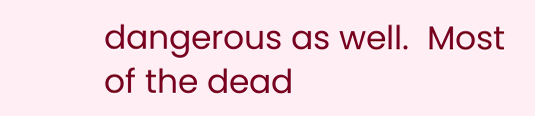dangerous as well.  Most of the dead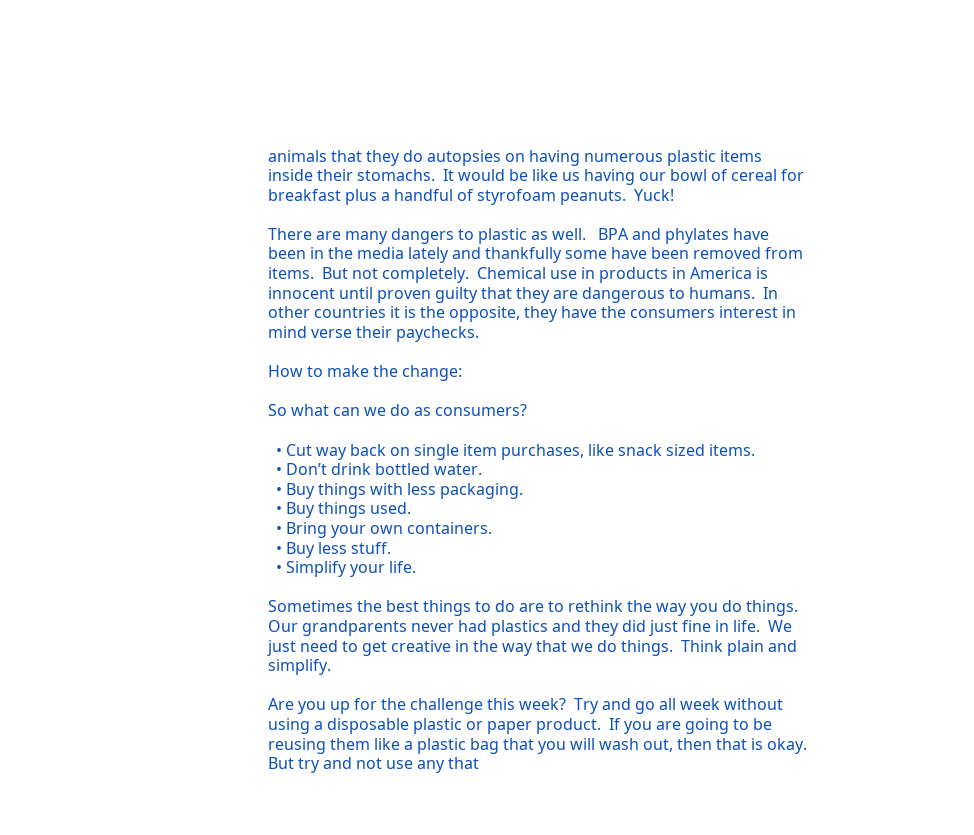animals that they do autopsies on having numerous plastic items inside their stomachs.  It would be like us having our bowl of cereal for breakfast plus a handful of styrofoam peanuts.  Yuck!

There are many dangers to plastic as well.   BPA and phylates have been in the media lately and thankfully some have been removed from items.  But not completely.  Chemical use in products in America is innocent until proven guilty that they are dangerous to humans.  In other countries it is the opposite, they have the consumers interest in mind verse their paychecks.

How to make the change:

So what can we do as consumers?

  • Cut way back on single item purchases, like snack sized items.
  • Don’t drink bottled water.
  • Buy things with less packaging.
  • Buy things used.
  • Bring your own containers.
  • Buy less stuff.
  • Simplify your life.

Sometimes the best things to do are to rethink the way you do things.  Our grandparents never had plastics and they did just fine in life.  We just need to get creative in the way that we do things.  Think plain and simplify.

Are you up for the challenge this week?  Try and go all week without using a disposable plastic or paper product.  If you are going to be reusing them like a plastic bag that you will wash out, then that is okay.  But try and not use any that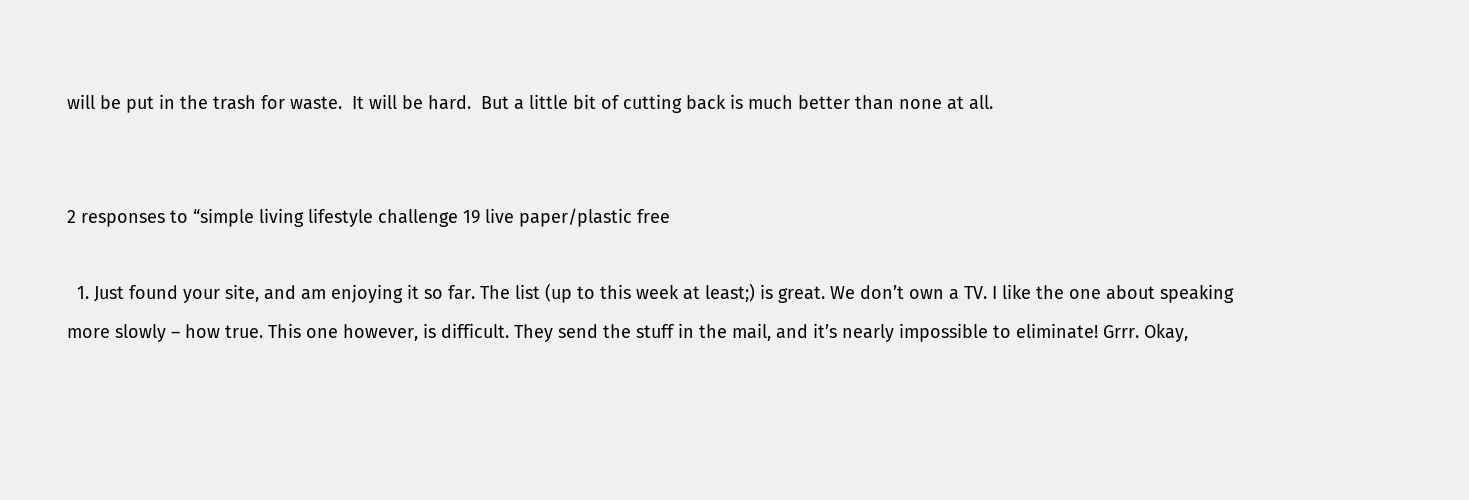will be put in the trash for waste.  It will be hard.  But a little bit of cutting back is much better than none at all.


2 responses to “simple living lifestyle challenge 19 live paper/plastic free

  1. Just found your site, and am enjoying it so far. The list (up to this week at least;) is great. We don’t own a TV. I like the one about speaking more slowly – how true. This one however, is difficult. They send the stuff in the mail, and it’s nearly impossible to eliminate! Grrr. Okay,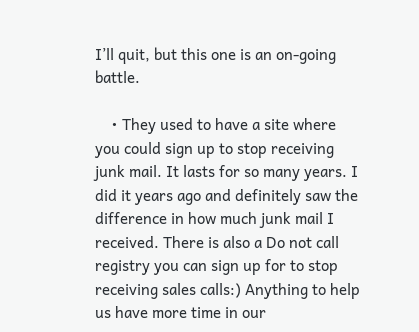I’ll quit, but this one is an on-going battle.

    • They used to have a site where you could sign up to stop receiving junk mail. It lasts for so many years. I did it years ago and definitely saw the difference in how much junk mail I received. There is also a Do not call registry you can sign up for to stop receiving sales calls:) Anything to help us have more time in our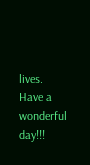lives. Have a wonderful day!!!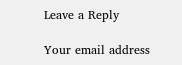Leave a Reply

Your email address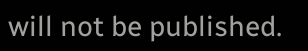will not be published.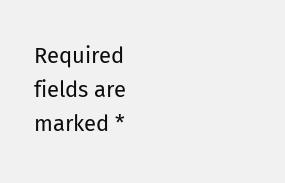Required fields are marked *